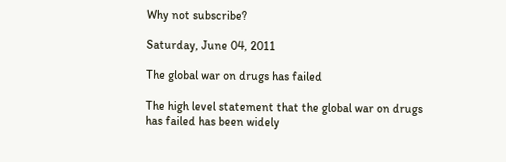Why not subscribe?

Saturday, June 04, 2011

The global war on drugs has failed

The high level statement that the global war on drugs has failed has been widely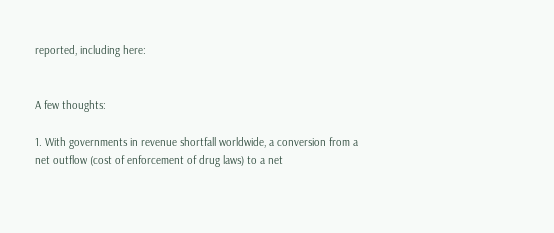reported, including here:


A few thoughts:

1. With governments in revenue shortfall worldwide, a conversion from a net outflow (cost of enforcement of drug laws) to a net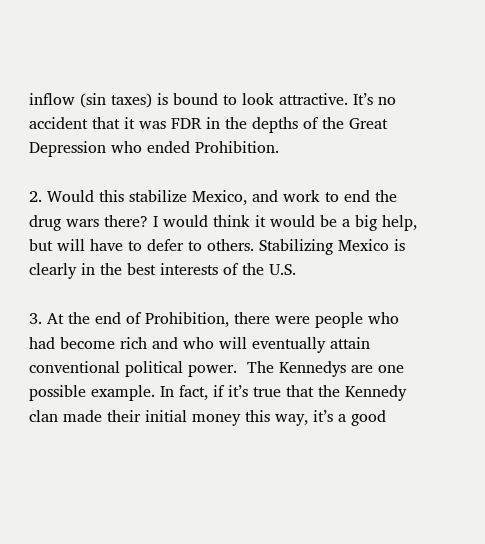inflow (sin taxes) is bound to look attractive. It’s no accident that it was FDR in the depths of the Great Depression who ended Prohibition.

2. Would this stabilize Mexico, and work to end the drug wars there? I would think it would be a big help, but will have to defer to others. Stabilizing Mexico is clearly in the best interests of the U.S.

3. At the end of Prohibition, there were people who had become rich and who will eventually attain conventional political power.  The Kennedys are one possible example. In fact, if it’s true that the Kennedy clan made their initial money this way, it’s a good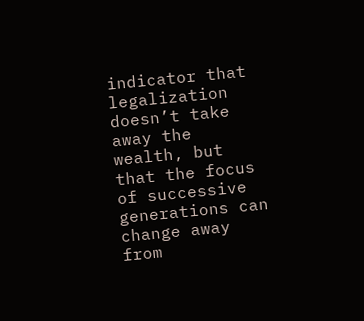indicator that legalization doesn’t take away the wealth, but that the focus of successive generations can change away from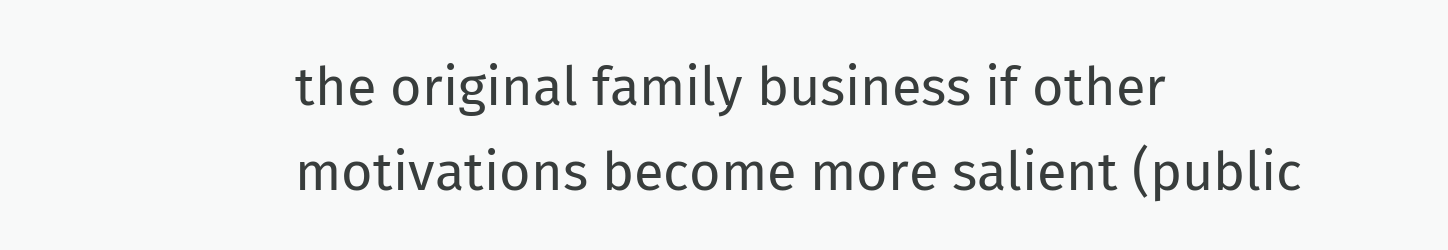the original family business if other motivations become more salient (public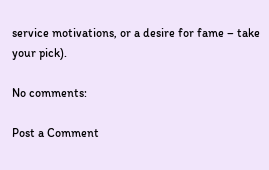service motivations, or a desire for fame – take your pick).

No comments:

Post a Comment